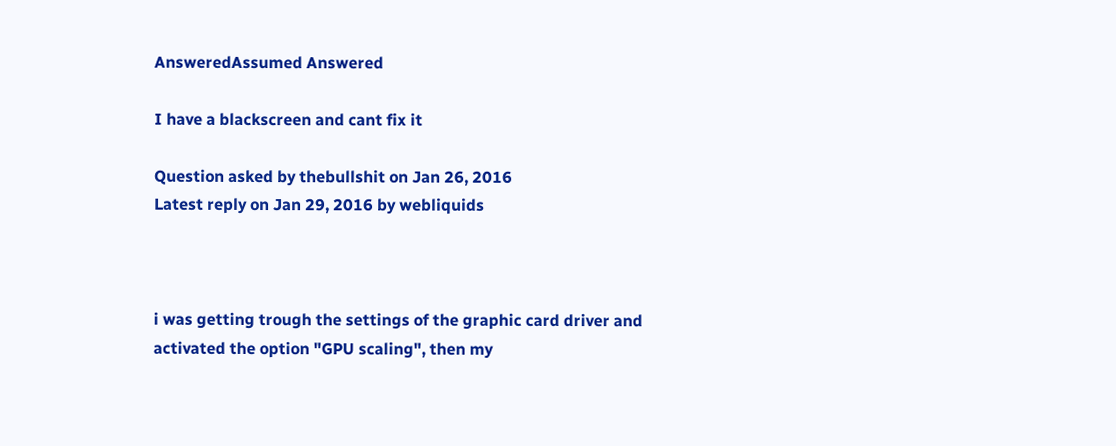AnsweredAssumed Answered

I have a blackscreen and cant fix it

Question asked by thebullshit on Jan 26, 2016
Latest reply on Jan 29, 2016 by webliquids



i was getting trough the settings of the graphic card driver and activated the option "GPU scaling", then my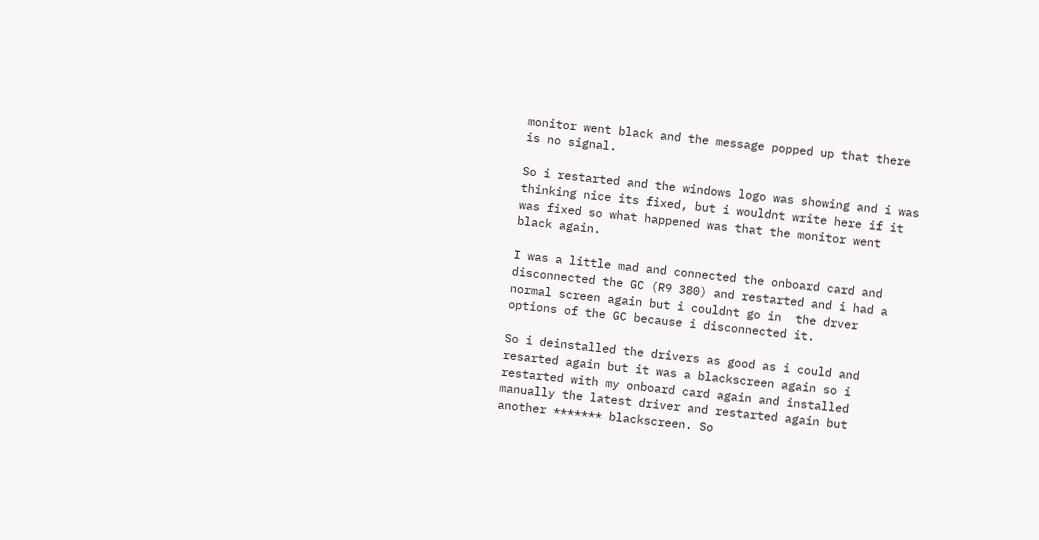monitor went black and the message popped up that there is no signal.

So i restarted and the windows logo was showing and i was thinking nice its fixed, but i wouldnt write here if it was fixed so what happened was that the monitor went black again.

I was a little mad and connected the onboard card and disconnected the GC (R9 380) and restarted and i had a normal screen again but i couldnt go in  the drver options of the GC because i disconnected it.

So i deinstalled the drivers as good as i could and resarted again but it was a blackscreen again so i restarted with my onboard card again and installed manually the latest driver and restarted again but another ******* blackscreen. So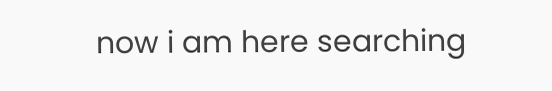now i am here searching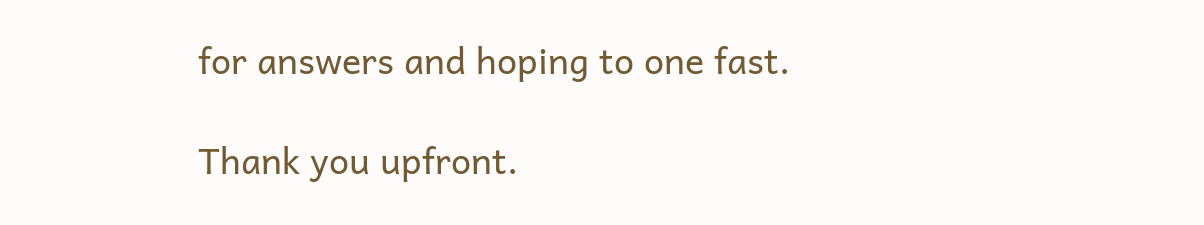for answers and hoping to one fast.

Thank you upfront.